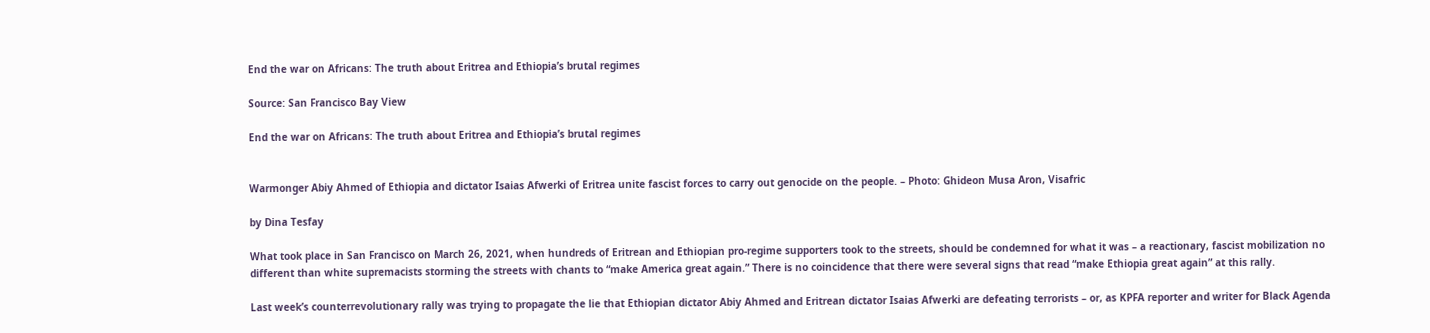End the war on Africans: The truth about Eritrea and Ethiopia’s brutal regimes

Source: San Francisco Bay View

End the war on Africans: The truth about Eritrea and Ethiopia’s brutal regimes


Warmonger Abiy Ahmed of Ethiopia and dictator Isaias Afwerki of Eritrea unite fascist forces to carry out genocide on the people. – Photo: Ghideon Musa Aron, Visafric

by Dina Tesfay

What took place in San Francisco on March 26, 2021, when hundreds of Eritrean and Ethiopian pro-regime supporters took to the streets, should be condemned for what it was – a reactionary, fascist mobilization no different than white supremacists storming the streets with chants to “make America great again.” There is no coincidence that there were several signs that read “make Ethiopia great again” at this rally.

Last week’s counterrevolutionary rally was trying to propagate the lie that Ethiopian dictator Abiy Ahmed and Eritrean dictator Isaias Afwerki are defeating terrorists – or, as KPFA reporter and writer for Black Agenda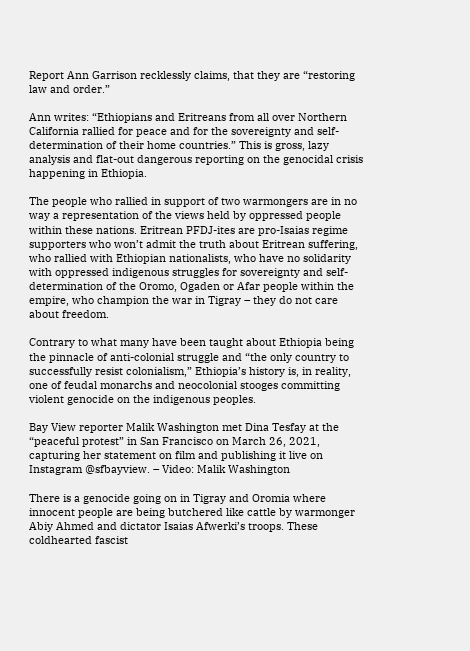Report Ann Garrison recklessly claims, that they are “restoring law and order.”

Ann writes: “Ethiopians and Eritreans from all over Northern California rallied for peace and for the sovereignty and self-determination of their home countries.” This is gross, lazy analysis and flat-out dangerous reporting on the genocidal crisis happening in Ethiopia.

The people who rallied in support of two warmongers are in no way a representation of the views held by oppressed people within these nations. Eritrean PFDJ-ites are pro-Isaias regime supporters who won’t admit the truth about Eritrean suffering, who rallied with Ethiopian nationalists, who have no solidarity with oppressed indigenous struggles for sovereignty and self-determination of the Oromo, Ogaden or Afar people within the empire, who champion the war in Tigray – they do not care about freedom.

Contrary to what many have been taught about Ethiopia being the pinnacle of anti-colonial struggle and “the only country to successfully resist colonialism,” Ethiopia’s history is, in reality, one of feudal monarchs and neocolonial stooges committing violent genocide on the indigenous peoples.

Bay View reporter Malik Washington met Dina Tesfay at the “peaceful protest” in San Francisco on March 26, 2021, capturing her statement on film and publishing it live on Instagram @sfbayview. – Video: Malik Washington

There is a genocide going on in Tigray and Oromia where innocent people are being butchered like cattle by warmonger Abiy Ahmed and dictator Isaias Afwerki’s troops. These coldhearted fascist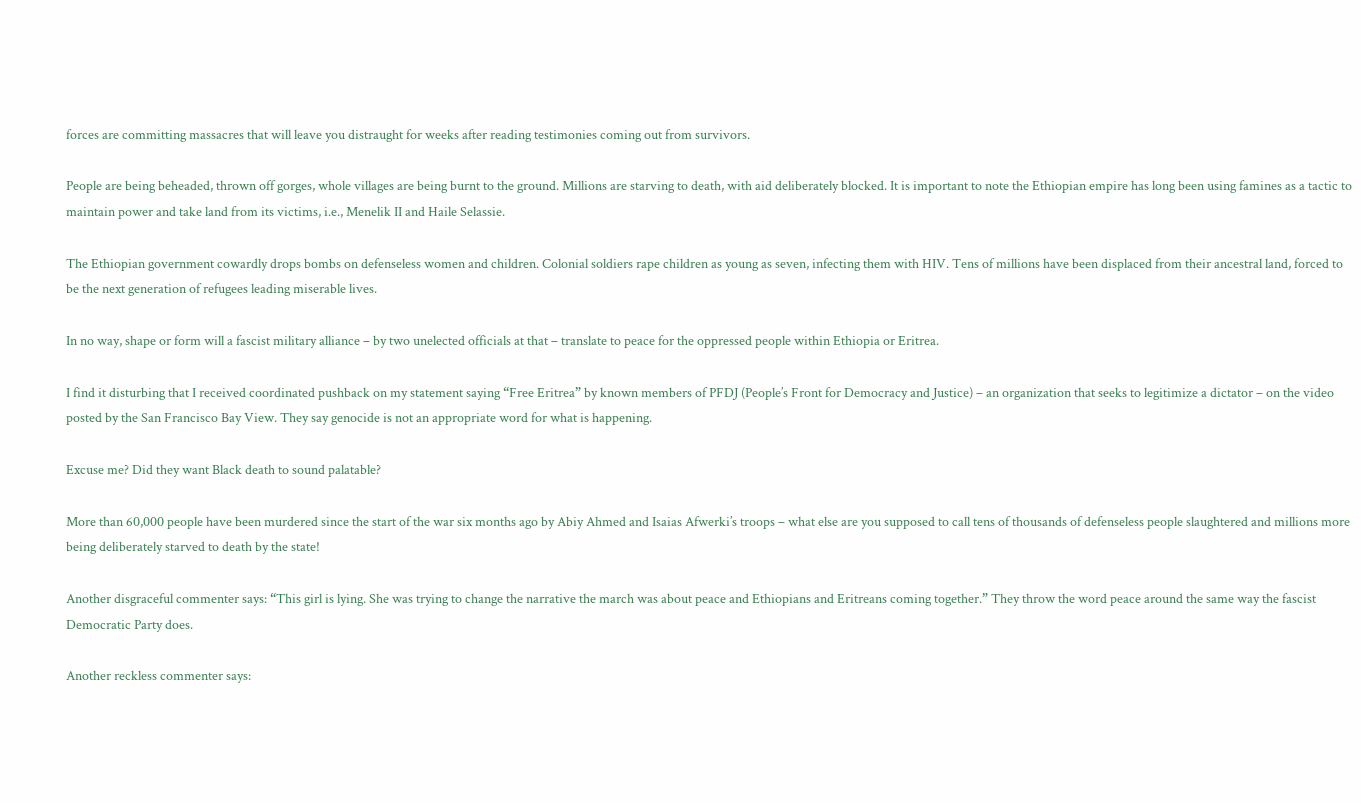forces are committing massacres that will leave you distraught for weeks after reading testimonies coming out from survivors.

People are being beheaded, thrown off gorges, whole villages are being burnt to the ground. Millions are starving to death, with aid deliberately blocked. It is important to note the Ethiopian empire has long been using famines as a tactic to maintain power and take land from its victims, i.e., Menelik II and Haile Selassie.

The Ethiopian government cowardly drops bombs on defenseless women and children. Colonial soldiers rape children as young as seven, infecting them with HIV. Tens of millions have been displaced from their ancestral land, forced to be the next generation of refugees leading miserable lives.

In no way, shape or form will a fascist military alliance – by two unelected officials at that – translate to peace for the oppressed people within Ethiopia or Eritrea.

I find it disturbing that I received coordinated pushback on my statement saying “Free Eritrea” by known members of PFDJ (People’s Front for Democracy and Justice) – an organization that seeks to legitimize a dictator – on the video posted by the San Francisco Bay View. They say genocide is not an appropriate word for what is happening.

Excuse me? Did they want Black death to sound palatable?

More than 60,000 people have been murdered since the start of the war six months ago by Abiy Ahmed and Isaias Afwerki’s troops – what else are you supposed to call tens of thousands of defenseless people slaughtered and millions more being deliberately starved to death by the state!

Another disgraceful commenter says: “This girl is lying. She was trying to change the narrative the march was about peace and Ethiopians and Eritreans coming together.” They throw the word peace around the same way the fascist Democratic Party does.

Another reckless commenter says: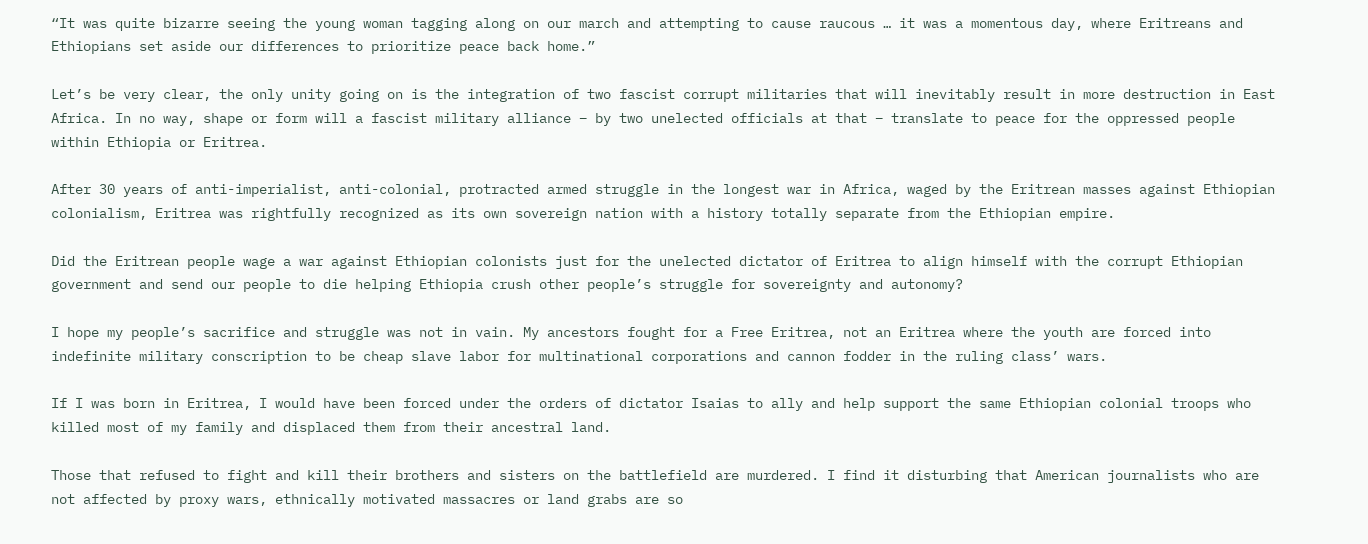“It was quite bizarre seeing the young woman tagging along on our march and attempting to cause raucous … it was a momentous day, where Eritreans and Ethiopians set aside our differences to prioritize peace back home.”

Let’s be very clear, the only unity going on is the integration of two fascist corrupt militaries that will inevitably result in more destruction in East Africa. In no way, shape or form will a fascist military alliance – by two unelected officials at that – translate to peace for the oppressed people within Ethiopia or Eritrea.

After 30 years of anti-imperialist, anti-colonial, protracted armed struggle in the longest war in Africa, waged by the Eritrean masses against Ethiopian colonialism, Eritrea was rightfully recognized as its own sovereign nation with a history totally separate from the Ethiopian empire.

Did the Eritrean people wage a war against Ethiopian colonists just for the unelected dictator of Eritrea to align himself with the corrupt Ethiopian government and send our people to die helping Ethiopia crush other people’s struggle for sovereignty and autonomy?

I hope my people’s sacrifice and struggle was not in vain. My ancestors fought for a Free Eritrea, not an Eritrea where the youth are forced into indefinite military conscription to be cheap slave labor for multinational corporations and cannon fodder in the ruling class’ wars.

If I was born in Eritrea, I would have been forced under the orders of dictator Isaias to ally and help support the same Ethiopian colonial troops who killed most of my family and displaced them from their ancestral land.

Those that refused to fight and kill their brothers and sisters on the battlefield are murdered. I find it disturbing that American journalists who are not affected by proxy wars, ethnically motivated massacres or land grabs are so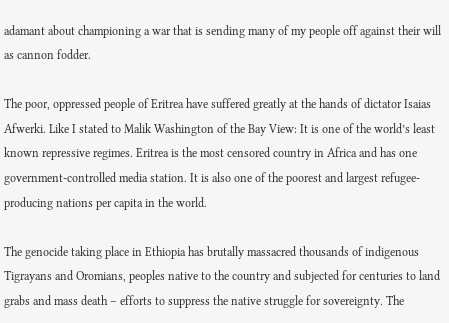adamant about championing a war that is sending many of my people off against their will as cannon fodder.

The poor, oppressed people of Eritrea have suffered greatly at the hands of dictator Isaias Afwerki. Like I stated to Malik Washington of the Bay View: It is one of the world’s least known repressive regimes. Eritrea is the most censored country in Africa and has one government-controlled media station. It is also one of the poorest and largest refugee-producing nations per capita in the world.

The genocide taking place in Ethiopia has brutally massacred thousands of indigenous Tigrayans and Oromians, peoples native to the country and subjected for centuries to land grabs and mass death – efforts to suppress the native struggle for sovereignty. The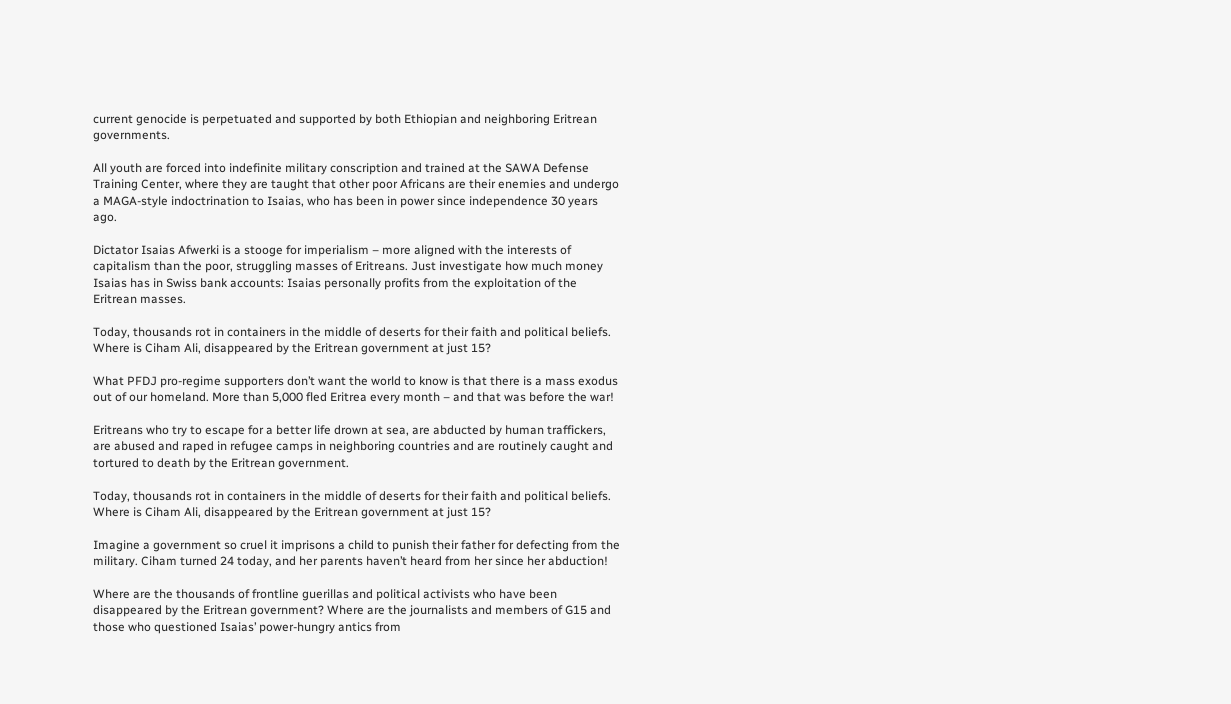current genocide is perpetuated and supported by both Ethiopian and neighboring Eritrean governments.

All youth are forced into indefinite military conscription and trained at the SAWA Defense Training Center, where they are taught that other poor Africans are their enemies and undergo a MAGA-style indoctrination to Isaias, who has been in power since independence 30 years ago.

Dictator Isaias Afwerki is a stooge for imperialism – more aligned with the interests of capitalism than the poor, struggling masses of Eritreans. Just investigate how much money Isaias has in Swiss bank accounts: Isaias personally profits from the exploitation of the Eritrean masses.

Today, thousands rot in containers in the middle of deserts for their faith and political beliefs. Where is Ciham Ali, disappeared by the Eritrean government at just 15?

What PFDJ pro-regime supporters don’t want the world to know is that there is a mass exodus out of our homeland. More than 5,000 fled Eritrea every month – and that was before the war!

Eritreans who try to escape for a better life drown at sea, are abducted by human traffickers, are abused and raped in refugee camps in neighboring countries and are routinely caught and tortured to death by the Eritrean government.

Today, thousands rot in containers in the middle of deserts for their faith and political beliefs. Where is Ciham Ali, disappeared by the Eritrean government at just 15?

Imagine a government so cruel it imprisons a child to punish their father for defecting from the military. Ciham turned 24 today, and her parents haven’t heard from her since her abduction!

Where are the thousands of frontline guerillas and political activists who have been disappeared by the Eritrean government? Where are the journalists and members of G15 and those who questioned Isaias’ power-hungry antics from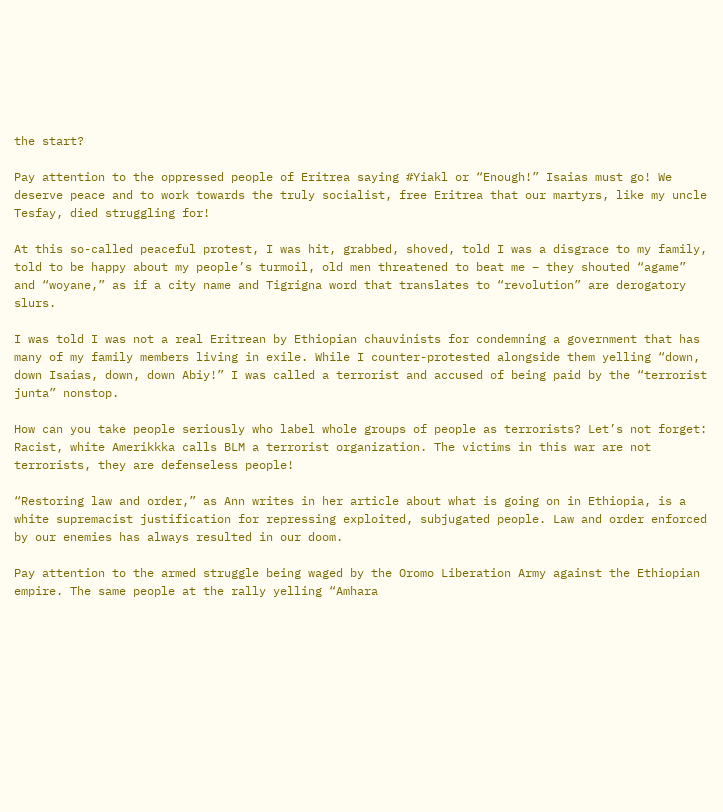the start?

Pay attention to the oppressed people of Eritrea saying #Yiakl or “Enough!” Isaias must go! We deserve peace and to work towards the truly socialist, free Eritrea that our martyrs, like my uncle Tesfay, died struggling for!

At this so-called peaceful protest, I was hit, grabbed, shoved, told I was a disgrace to my family, told to be happy about my people’s turmoil, old men threatened to beat me – they shouted “agame” and “woyane,” as if a city name and Tigrigna word that translates to “revolution” are derogatory slurs.

I was told I was not a real Eritrean by Ethiopian chauvinists for condemning a government that has many of my family members living in exile. While I counter-protested alongside them yelling “down, down Isaias, down, down Abiy!” I was called a terrorist and accused of being paid by the “terrorist junta” nonstop.

How can you take people seriously who label whole groups of people as terrorists? Let’s not forget: Racist, white Amerikkka calls BLM a terrorist organization. The victims in this war are not terrorists, they are defenseless people!

“Restoring law and order,” as Ann writes in her article about what is going on in Ethiopia, is a white supremacist justification for repressing exploited, subjugated people. Law and order enforced by our enemies has always resulted in our doom.

Pay attention to the armed struggle being waged by the Oromo Liberation Army against the Ethiopian empire. The same people at the rally yelling “Amhara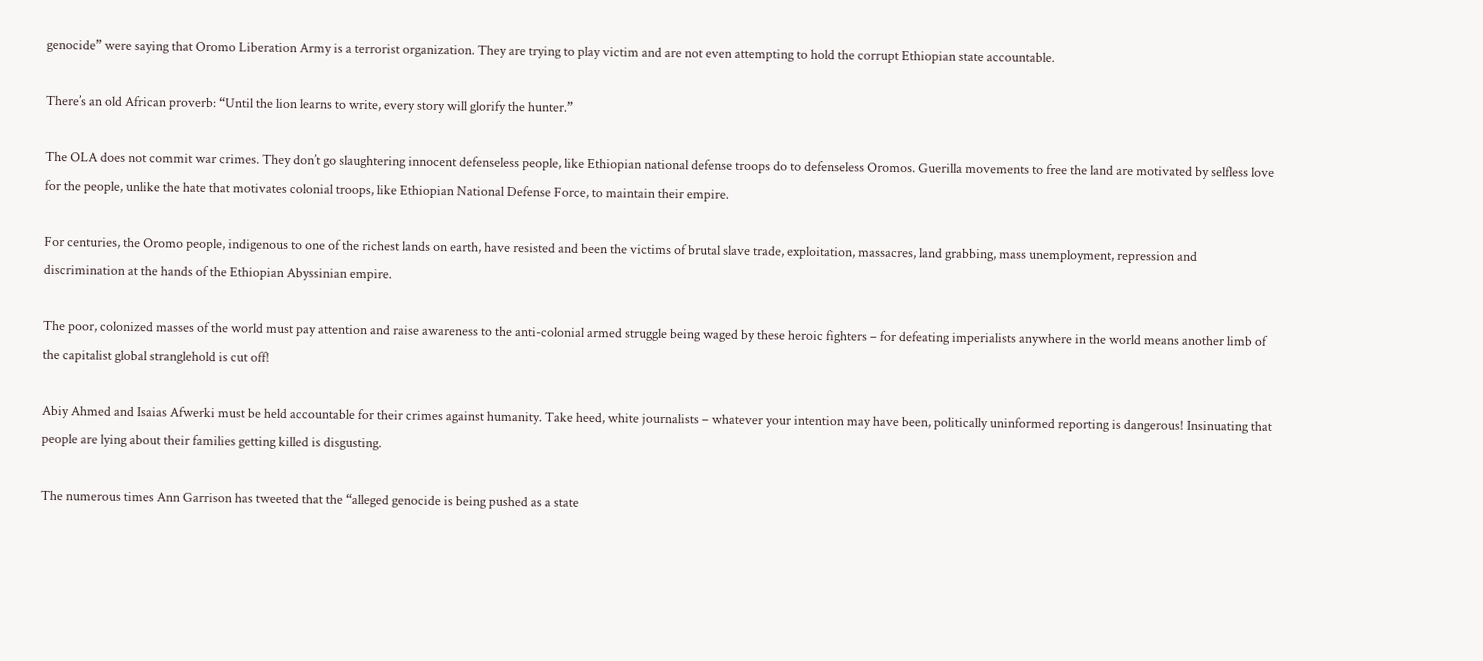genocide” were saying that Oromo Liberation Army is a terrorist organization. They are trying to play victim and are not even attempting to hold the corrupt Ethiopian state accountable.

There’s an old African proverb: “Until the lion learns to write, every story will glorify the hunter.”

The OLA does not commit war crimes. They don’t go slaughtering innocent defenseless people, like Ethiopian national defense troops do to defenseless Oromos. Guerilla movements to free the land are motivated by selfless love for the people, unlike the hate that motivates colonial troops, like Ethiopian National Defense Force, to maintain their empire.

For centuries, the Oromo people, indigenous to one of the richest lands on earth, have resisted and been the victims of brutal slave trade, exploitation, massacres, land grabbing, mass unemployment, repression and discrimination at the hands of the Ethiopian Abyssinian empire.

The poor, colonized masses of the world must pay attention and raise awareness to the anti-colonial armed struggle being waged by these heroic fighters – for defeating imperialists anywhere in the world means another limb of the capitalist global stranglehold is cut off!

Abiy Ahmed and Isaias Afwerki must be held accountable for their crimes against humanity. Take heed, white journalists – whatever your intention may have been, politically uninformed reporting is dangerous! Insinuating that people are lying about their families getting killed is disgusting.

The numerous times Ann Garrison has tweeted that the “alleged genocide is being pushed as a state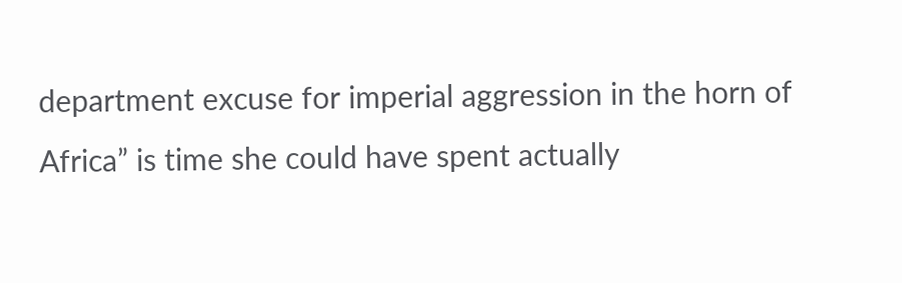department excuse for imperial aggression in the horn of Africa” is time she could have spent actually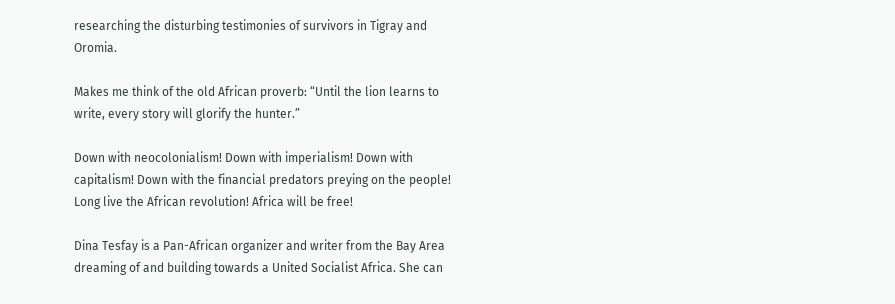researching the disturbing testimonies of survivors in Tigray and Oromia.

Makes me think of the old African proverb: “Until the lion learns to write, every story will glorify the hunter.”

Down with neocolonialism! Down with imperialism! Down with capitalism! Down with the financial predators preying on the people! Long live the African revolution! Africa will be free!

Dina Tesfay is a Pan-African organizer and writer from the Bay Area dreaming of and building towards a United Socialist Africa. She can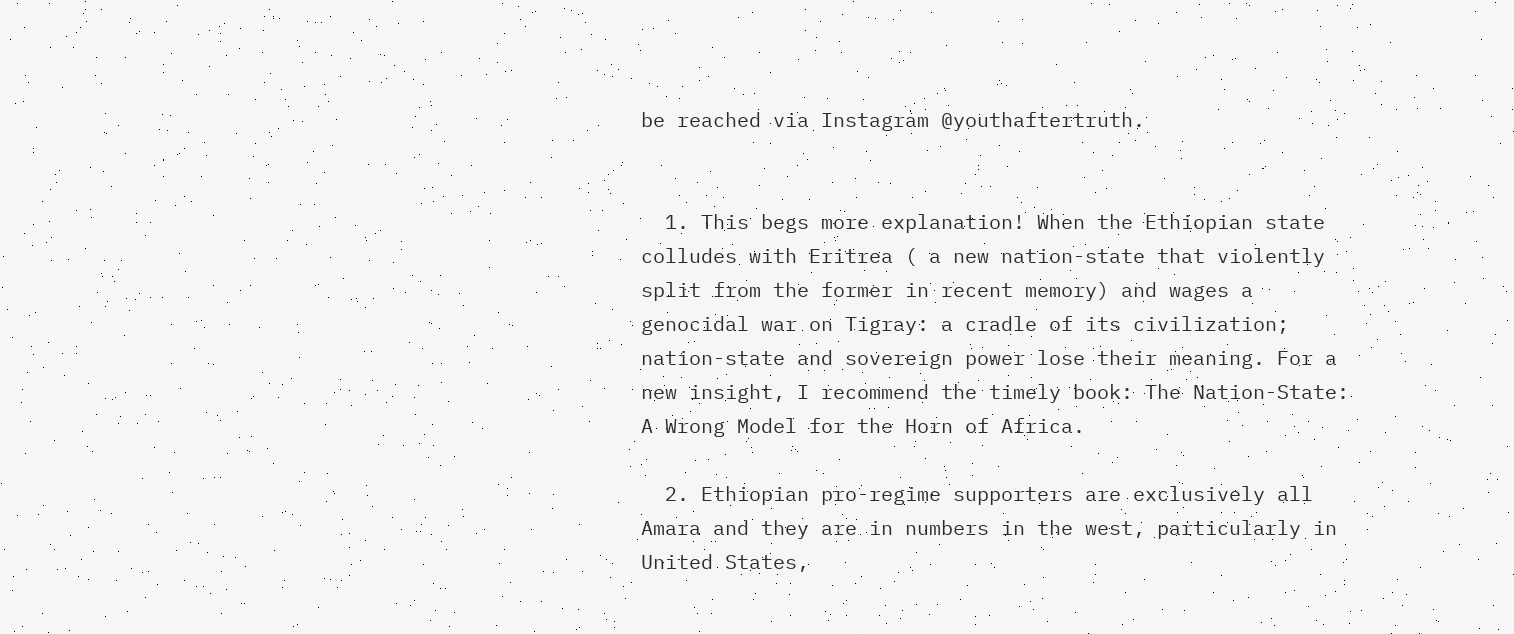be reached via Instagram @youthaftertruth.


  1. This begs more explanation! When the Ethiopian state colludes with Eritrea ( a new nation-state that violently split from the former in recent memory) and wages a genocidal war on Tigray: a cradle of its civilization; nation-state and sovereign power lose their meaning. For a new insight, I recommend the timely book: The Nation-State: A Wrong Model for the Horn of Africa.

  2. Ethiopian pro-regime supporters are exclusively all Amara and they are in numbers in the west, particularly in United States,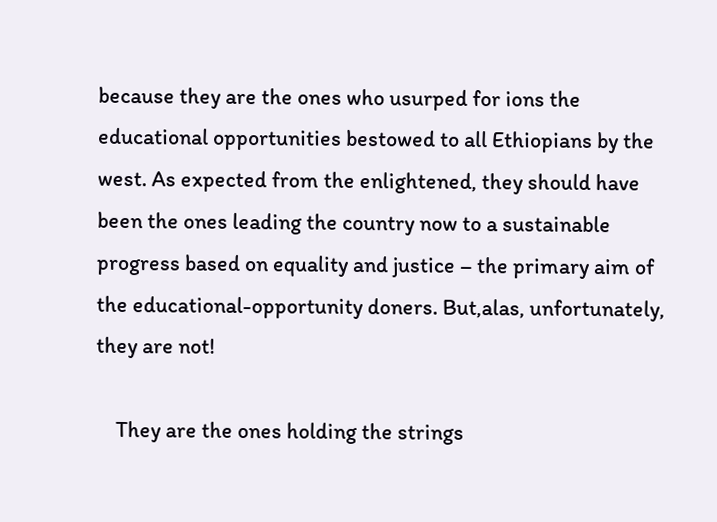because they are the ones who usurped for ions the educational opportunities bestowed to all Ethiopians by the west. As expected from the enlightened, they should have been the ones leading the country now to a sustainable progress based on equality and justice – the primary aim of the educational-opportunity doners. But,alas, unfortunately, they are not!

    They are the ones holding the strings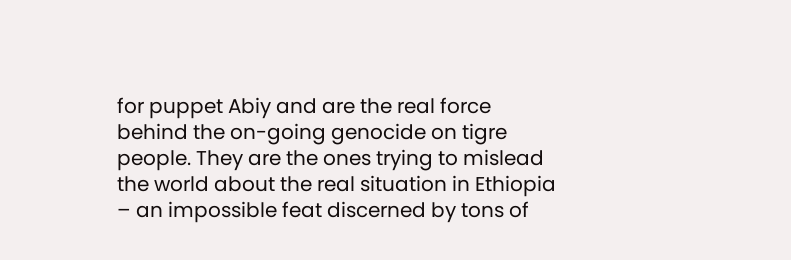for puppet Abiy and are the real force behind the on-going genocide on tigre people. They are the ones trying to mislead the world about the real situation in Ethiopia – an impossible feat discerned by tons of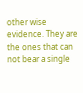other wise evidence. They are the ones that can not bear a single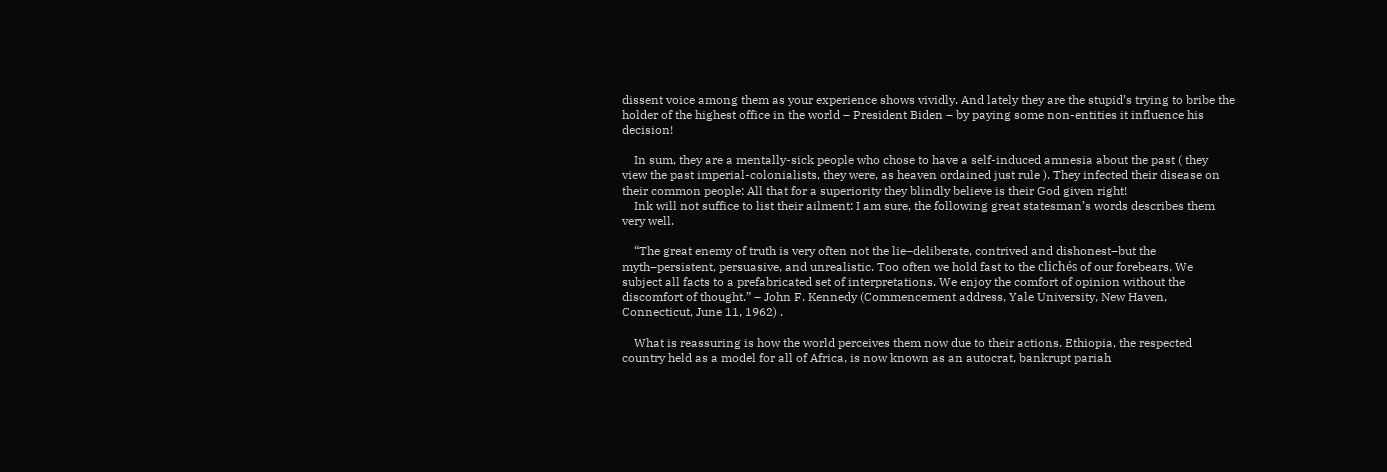dissent voice among them as your experience shows vividly. And lately they are the stupid’s trying to bribe the holder of the highest office in the world – President Biden – by paying some non-entities it influence his decision!

    In sum, they are a mentally-sick people who chose to have a self-induced amnesia about the past ( they view the past imperial-colonialists, they were, as heaven ordained just rule ). They infected their disease on their common people: All that for a superiority they blindly believe is their God given right!
    Ink will not suffice to list their ailment: I am sure, the following great statesman’s words describes them very well.

    “The great enemy of truth is very often not the lie–deliberate, contrived and dishonest–but the myth–persistent, persuasive, and unrealistic. Too often we hold fast to the clichés of our forebears. We subject all facts to a prefabricated set of interpretations. We enjoy the comfort of opinion without the discomfort of thought.” – John F. Kennedy (Commencement address, Yale University, New Haven, Connecticut, June 11, 1962) .

    What is reassuring is how the world perceives them now due to their actions. Ethiopia, the respected country held as a model for all of Africa, is now known as an autocrat, bankrupt pariah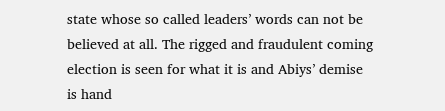state whose so called leaders’ words can not be believed at all. The rigged and fraudulent coming election is seen for what it is and Abiys’ demise is hand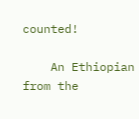counted!

    An Ethiopian from the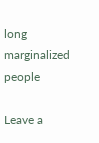long marginalized people

Leave a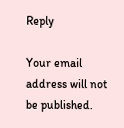Reply

Your email address will not be published.